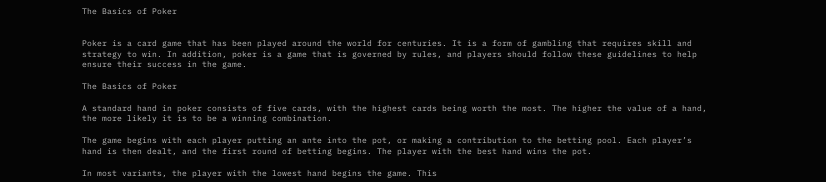The Basics of Poker


Poker is a card game that has been played around the world for centuries. It is a form of gambling that requires skill and strategy to win. In addition, poker is a game that is governed by rules, and players should follow these guidelines to help ensure their success in the game.

The Basics of Poker

A standard hand in poker consists of five cards, with the highest cards being worth the most. The higher the value of a hand, the more likely it is to be a winning combination.

The game begins with each player putting an ante into the pot, or making a contribution to the betting pool. Each player’s hand is then dealt, and the first round of betting begins. The player with the best hand wins the pot.

In most variants, the player with the lowest hand begins the game. This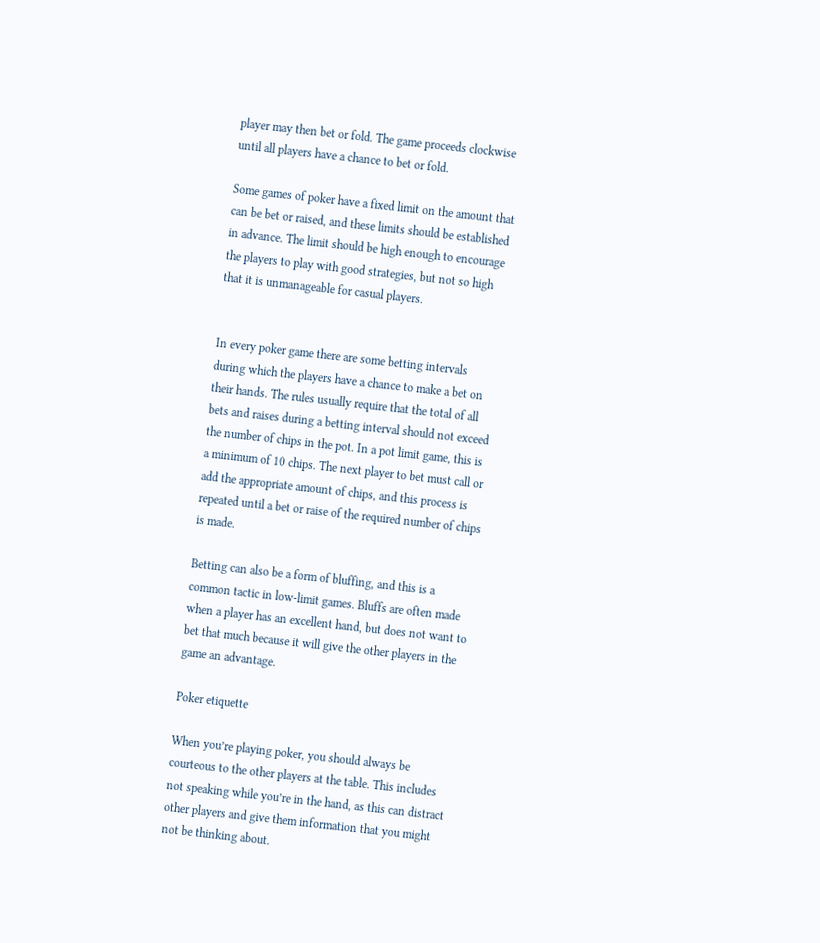player may then bet or fold. The game proceeds clockwise until all players have a chance to bet or fold.

Some games of poker have a fixed limit on the amount that can be bet or raised, and these limits should be established in advance. The limit should be high enough to encourage the players to play with good strategies, but not so high that it is unmanageable for casual players.


In every poker game there are some betting intervals during which the players have a chance to make a bet on their hands. The rules usually require that the total of all bets and raises during a betting interval should not exceed the number of chips in the pot. In a pot limit game, this is a minimum of 10 chips. The next player to bet must call or add the appropriate amount of chips, and this process is repeated until a bet or raise of the required number of chips is made.

Betting can also be a form of bluffing, and this is a common tactic in low-limit games. Bluffs are often made when a player has an excellent hand, but does not want to bet that much because it will give the other players in the game an advantage.

Poker etiquette

When you’re playing poker, you should always be courteous to the other players at the table. This includes not speaking while you’re in the hand, as this can distract other players and give them information that you might not be thinking about.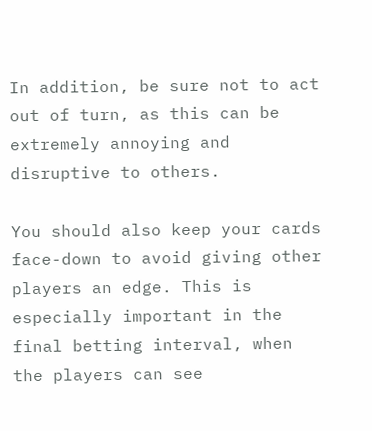In addition, be sure not to act out of turn, as this can be extremely annoying and disruptive to others.

You should also keep your cards face-down to avoid giving other players an edge. This is especially important in the final betting interval, when the players can see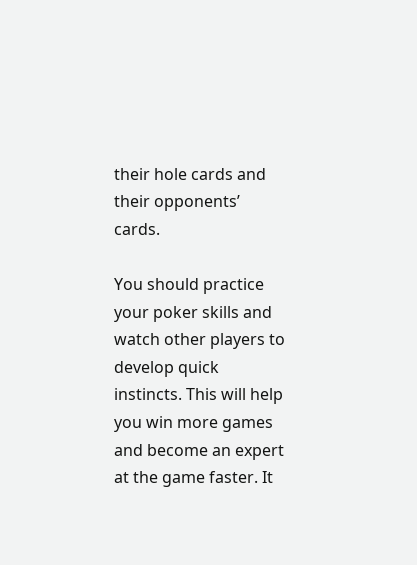their hole cards and their opponents’ cards.

You should practice your poker skills and watch other players to develop quick instincts. This will help you win more games and become an expert at the game faster. It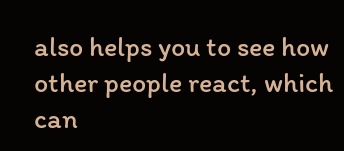also helps you to see how other people react, which can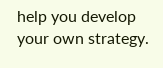help you develop your own strategy.